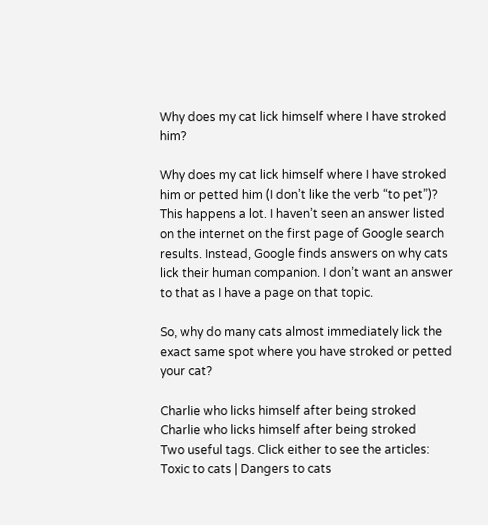Why does my cat lick himself where I have stroked him?

Why does my cat lick himself where I have stroked him or petted him (I don’t like the verb “to pet”)? This happens a lot. I haven’t seen an answer listed on the internet on the first page of Google search results. Instead, Google finds answers on why cats lick their human companion. I don’t want an answer to that as I have a page on that topic.

So, why do many cats almost immediately lick the exact same spot where you have stroked or petted your cat?

Charlie who licks himself after being stroked
Charlie who licks himself after being stroked
Two useful tags. Click either to see the articles: Toxic to cats | Dangers to cats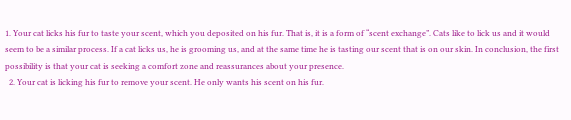1. Your cat licks his fur to taste your scent, which you deposited on his fur. That is, it is a form of “scent exchange”. Cats like to lick us and it would seem to be a similar process. If a cat licks us, he is grooming us, and at the same time he is tasting our scent that is on our skin. In conclusion, the first possibility is that your cat is seeking a comfort zone and reassurances about your presence.
  2. Your cat is licking his fur to remove your scent. He only wants his scent on his fur.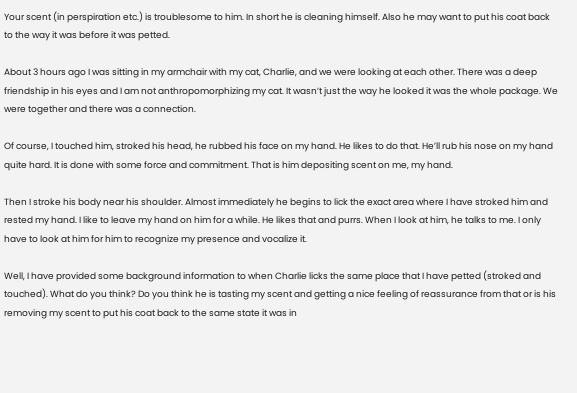Your scent (in perspiration etc.) is troublesome to him. In short he is cleaning himself. Also he may want to put his coat back to the way it was before it was petted.

About 3 hours ago I was sitting in my armchair with my cat, Charlie, and we were looking at each other. There was a deep friendship in his eyes and I am not anthropomorphizing my cat. It wasn’t just the way he looked it was the whole package. We were together and there was a connection.

Of course, I touched him, stroked his head, he rubbed his face on my hand. He likes to do that. He’ll rub his nose on my hand quite hard. It is done with some force and commitment. That is him depositing scent on me, my hand.

Then I stroke his body near his shoulder. Almost immediately he begins to lick the exact area where I have stroked him and rested my hand. I like to leave my hand on him for a while. He likes that and purrs. When I look at him, he talks to me. I only have to look at him for him to recognize my presence and vocalize it.

Well, I have provided some background information to when Charlie licks the same place that I have petted (stroked and touched). What do you think? Do you think he is tasting my scent and getting a nice feeling of reassurance from that or is his removing my scent to put his coat back to the same state it was in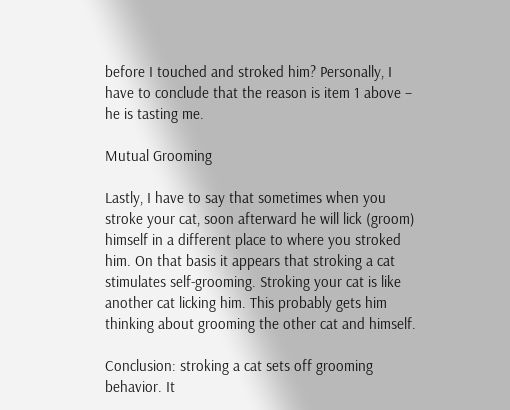before I touched and stroked him? Personally, I have to conclude that the reason is item 1 above – he is tasting me.

Mutual Grooming

Lastly, I have to say that sometimes when you stroke your cat, soon afterward he will lick (groom) himself in a different place to where you stroked him. On that basis it appears that stroking a cat stimulates self-grooming. Stroking your cat is like another cat licking him. This probably gets him thinking about grooming the other cat and himself.

Conclusion: stroking a cat sets off grooming behavior. It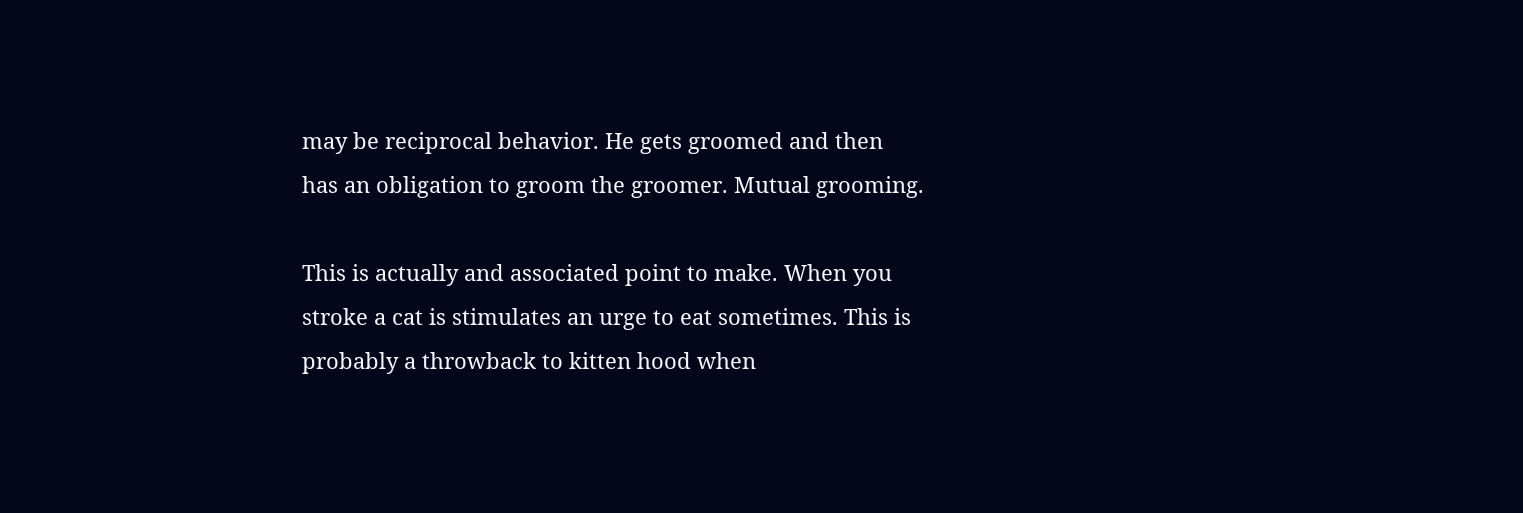may be reciprocal behavior. He gets groomed and then has an obligation to groom the groomer. Mutual grooming.

This is actually and associated point to make. When you stroke a cat is stimulates an urge to eat sometimes. This is probably a throwback to kitten hood when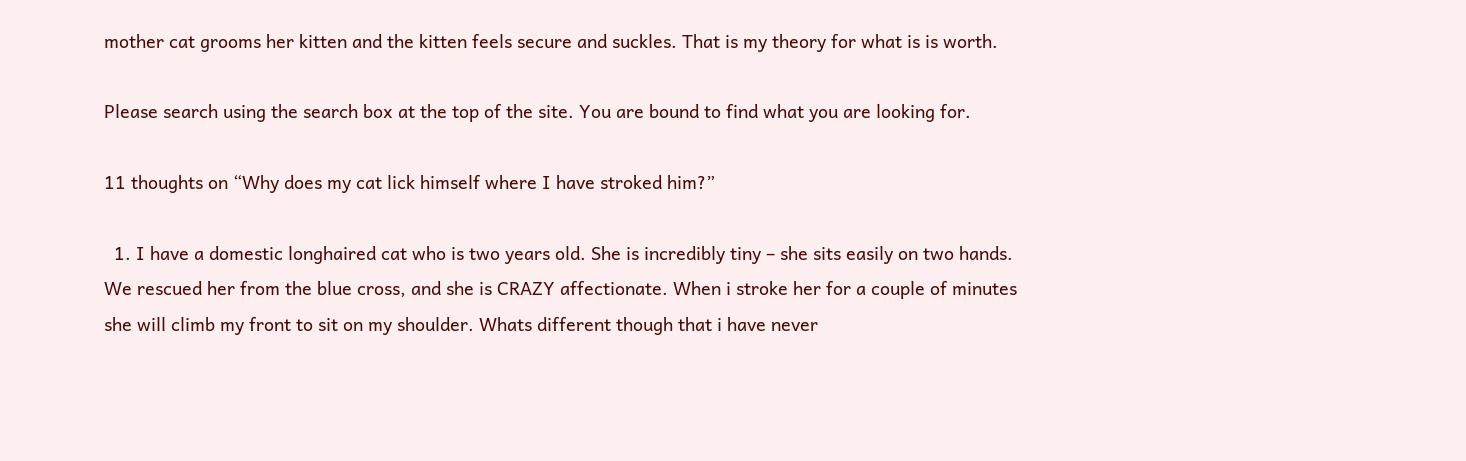mother cat grooms her kitten and the kitten feels secure and suckles. That is my theory for what is is worth.

Please search using the search box at the top of the site. You are bound to find what you are looking for.

11 thoughts on “Why does my cat lick himself where I have stroked him?”

  1. I have a domestic longhaired cat who is two years old. She is incredibly tiny – she sits easily on two hands. We rescued her from the blue cross, and she is CRAZY affectionate. When i stroke her for a couple of minutes she will climb my front to sit on my shoulder. Whats different though that i have never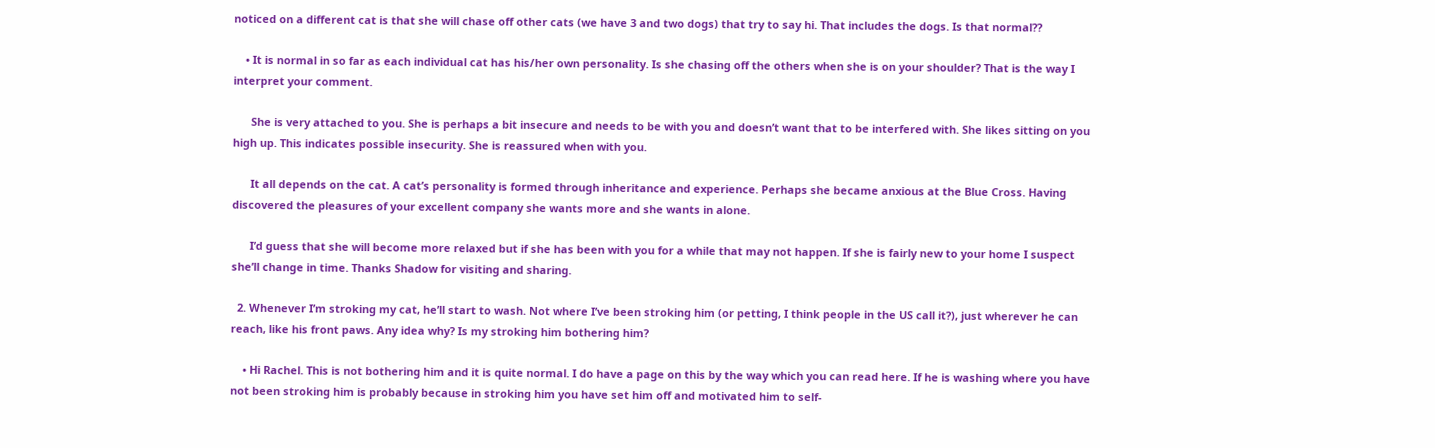noticed on a different cat is that she will chase off other cats (we have 3 and two dogs) that try to say hi. That includes the dogs. Is that normal??

    • It is normal in so far as each individual cat has his/her own personality. Is she chasing off the others when she is on your shoulder? That is the way I interpret your comment.

      She is very attached to you. She is perhaps a bit insecure and needs to be with you and doesn’t want that to be interfered with. She likes sitting on you high up. This indicates possible insecurity. She is reassured when with you.

      It all depends on the cat. A cat’s personality is formed through inheritance and experience. Perhaps she became anxious at the Blue Cross. Having discovered the pleasures of your excellent company she wants more and she wants in alone.

      I’d guess that she will become more relaxed but if she has been with you for a while that may not happen. If she is fairly new to your home I suspect she’ll change in time. Thanks Shadow for visiting and sharing.

  2. Whenever I’m stroking my cat, he’ll start to wash. Not where I’ve been stroking him (or petting, I think people in the US call it?), just wherever he can reach, like his front paws. Any idea why? Is my stroking him bothering him?

    • Hi Rachel. This is not bothering him and it is quite normal. I do have a page on this by the way which you can read here. If he is washing where you have not been stroking him is probably because in stroking him you have set him off and motivated him to self-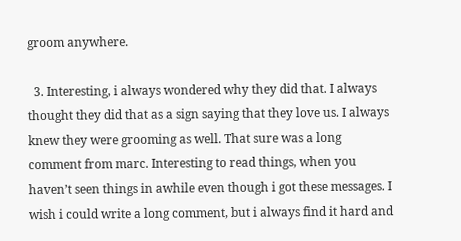groom anywhere.

  3. Interesting, i always wondered why they did that. I always thought they did that as a sign saying that they love us. I always knew they were grooming as well. That sure was a long comment from marc. Interesting to read things, when you haven’t seen things in awhile even though i got these messages. I wish i could write a long comment, but i always find it hard and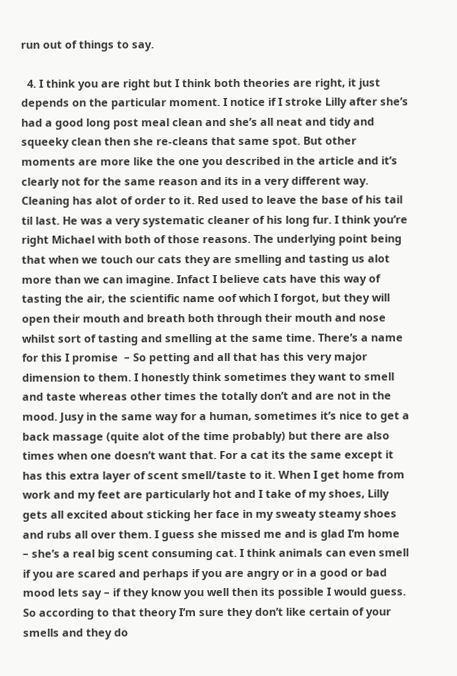run out of things to say.

  4. I think you are right but I think both theories are right, it just depends on the particular moment. I notice if I stroke Lilly after she’s had a good long post meal clean and she’s all neat and tidy and squeeky clean then she re-cleans that same spot. But other moments are more like the one you described in the article and it’s clearly not for the same reason and its in a very different way. Cleaning has alot of order to it. Red used to leave the base of his tail til last. He was a very systematic cleaner of his long fur. I think you’re right Michael with both of those reasons. The underlying point being that when we touch our cats they are smelling and tasting us alot more than we can imagine. Infact I believe cats have this way of tasting the air, the scientific name oof which I forgot, but they will open their mouth and breath both through their mouth and nose whilst sort of tasting and smelling at the same time. There’s a name for this I promise  – So petting and all that has this very major dimension to them. I honestly think sometimes they want to smell and taste whereas other times the totally don’t and are not in the mood. Jusy in the same way for a human, sometimes it’s nice to get a back massage (quite alot of the time probably) but there are also times when one doesn’t want that. For a cat its the same except it has this extra layer of scent smell/taste to it. When I get home from work and my feet are particularly hot and I take of my shoes, Lilly gets all excited about sticking her face in my sweaty steamy shoes and rubs all over them. I guess she missed me and is glad I’m home  – she’s a real big scent consuming cat. I think animals can even smell if you are scared and perhaps if you are angry or in a good or bad mood lets say – if they know you well then its possible I would guess. So according to that theory I’m sure they don’t like certain of your smells and they do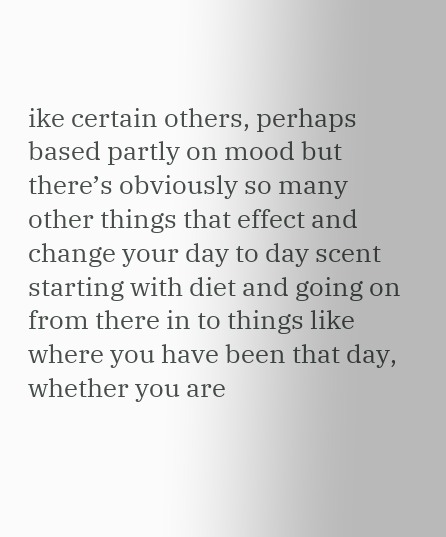ike certain others, perhaps based partly on mood but there’s obviously so many other things that effect and change your day to day scent starting with diet and going on from there in to things like where you have been that day, whether you are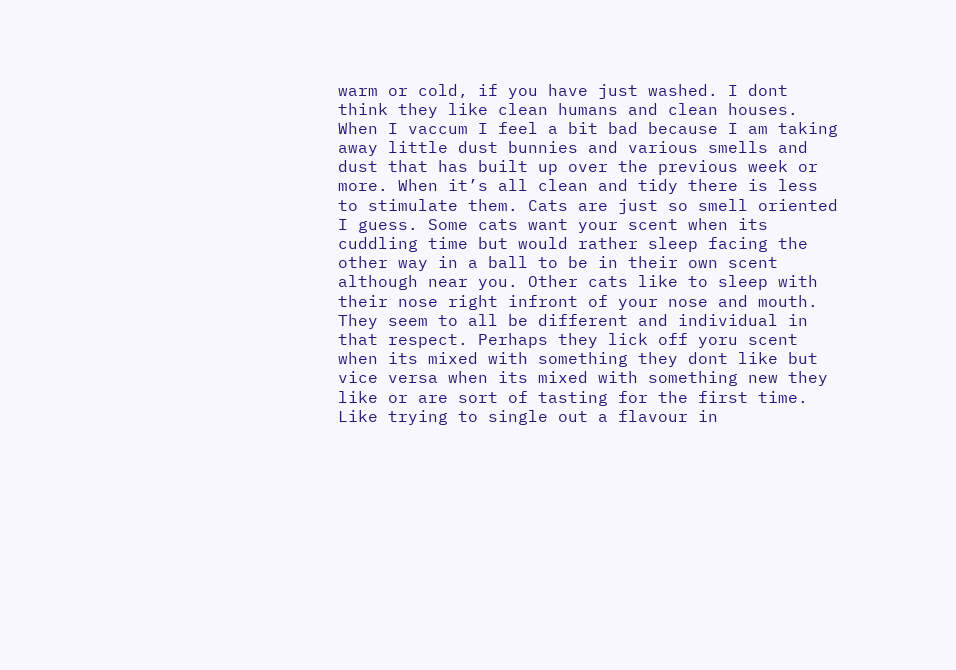warm or cold, if you have just washed. I dont think they like clean humans and clean houses. When I vaccum I feel a bit bad because I am taking away little dust bunnies and various smells and dust that has built up over the previous week or more. When it’s all clean and tidy there is less to stimulate them. Cats are just so smell oriented I guess. Some cats want your scent when its cuddling time but would rather sleep facing the other way in a ball to be in their own scent although near you. Other cats like to sleep with their nose right infront of your nose and mouth. They seem to all be different and individual in that respect. Perhaps they lick off yoru scent when its mixed with something they dont like but vice versa when its mixed with something new they like or are sort of tasting for the first time. Like trying to single out a flavour in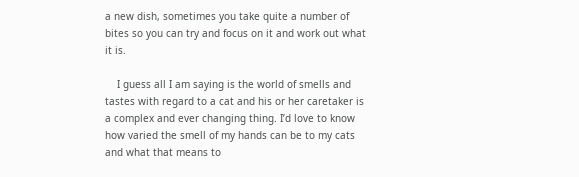a new dish, sometimes you take quite a number of bites so you can try and focus on it and work out what it is.

    I guess all I am saying is the world of smells and tastes with regard to a cat and his or her caretaker is a complex and ever changing thing. I’d love to know how varied the smell of my hands can be to my cats and what that means to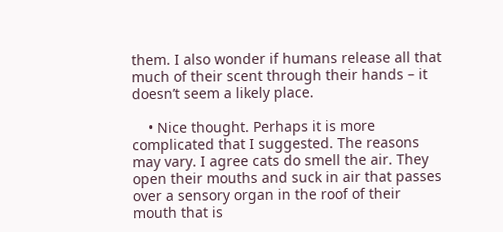them. I also wonder if humans release all that much of their scent through their hands – it doesn’t seem a likely place.

    • Nice thought. Perhaps it is more complicated that I suggested. The reasons may vary. I agree cats do smell the air. They open their mouths and suck in air that passes over a sensory organ in the roof of their mouth that is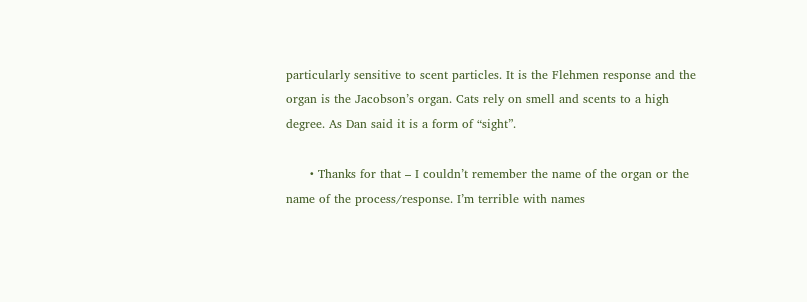particularly sensitive to scent particles. It is the Flehmen response and the organ is the Jacobson’s organ. Cats rely on smell and scents to a high degree. As Dan said it is a form of “sight”.

      • Thanks for that – I couldn’t remember the name of the organ or the name of the process/response. I’m terrible with names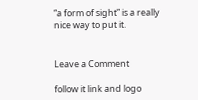“a form of sight” is a really nice way to put it.


Leave a Comment

follow it link and logo